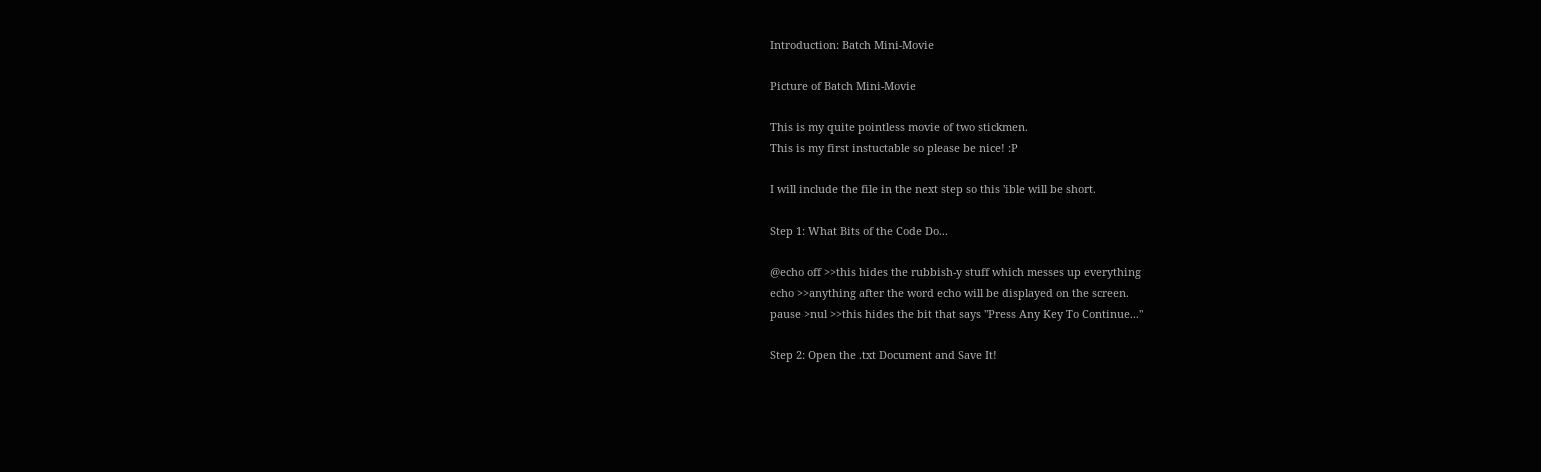Introduction: Batch Mini-Movie

Picture of Batch Mini-Movie

This is my quite pointless movie of two stickmen.
This is my first instuctable so please be nice! :P

I will include the file in the next step so this 'ible will be short.

Step 1: What Bits of the Code Do...

@echo off >>this hides the rubbish-y stuff which messes up everything
echo >>anything after the word echo will be displayed on the screen.
pause >nul >>this hides the bit that says "Press Any Key To Continue..."

Step 2: Open the .txt Document and Save It!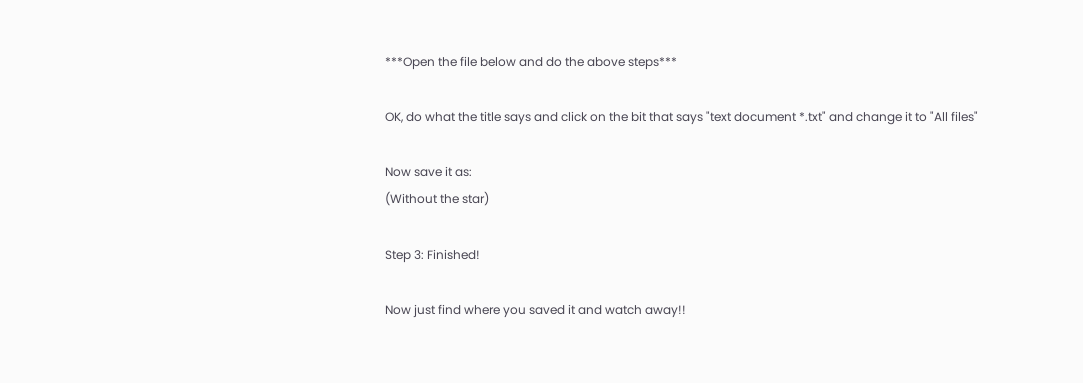***Open the file below and do the above steps***

OK, do what the title says and click on the bit that says "text document *.txt" and change it to "All files"

Now save it as:
(Without the star)

Step 3: Finished!

Now just find where you saved it and watch away!!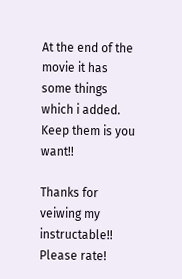At the end of the movie it has some things which i added. Keep them is you want!!

Thanks for veiwing my instructable!!
Please rate!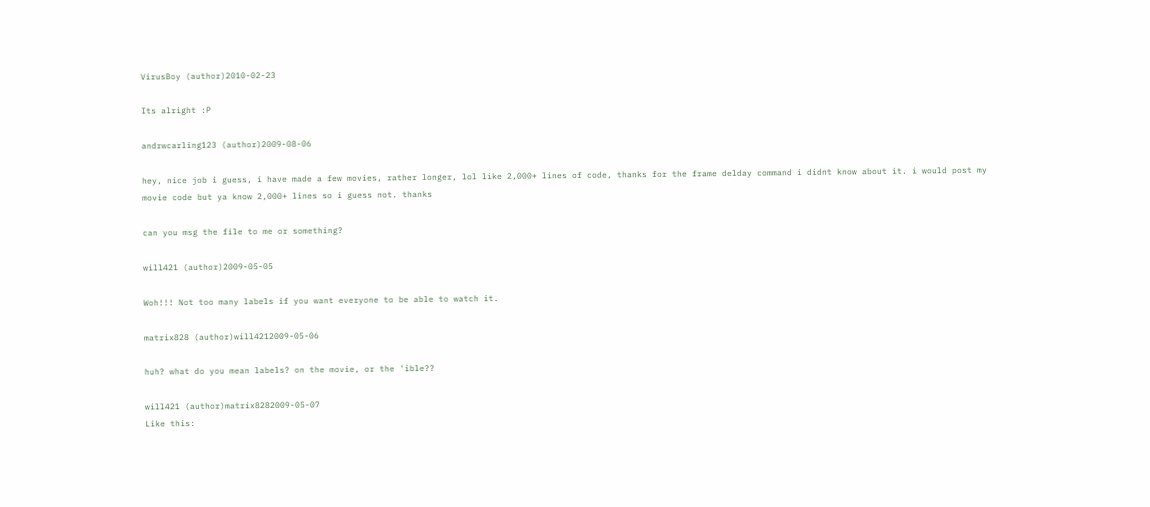VirusBoy (author)2010-02-23

Its alright :P

andrwcarling123 (author)2009-08-06

hey, nice job i guess, i have made a few movies, rather longer, lol like 2,000+ lines of code, thanks for the frame delday command i didnt know about it. i would post my movie code but ya know 2,000+ lines so i guess not. thanks

can you msg the file to me or something?

will421 (author)2009-05-05

Woh!!! Not too many labels if you want everyone to be able to watch it.

matrix828 (author)will4212009-05-06

huh? what do you mean labels? on the movie, or the 'ible??

will421 (author)matrix8282009-05-07
Like this: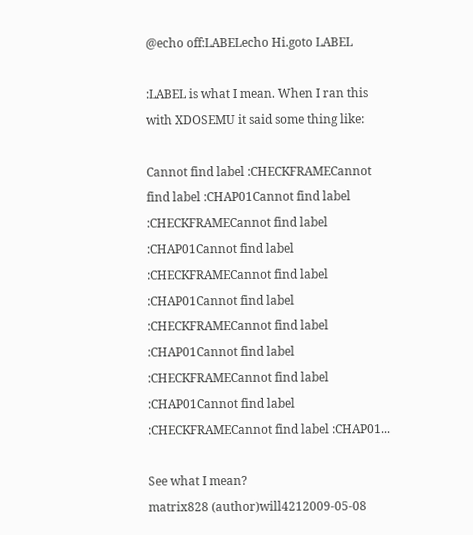@echo off:LABELecho Hi.goto LABEL

:LABEL is what I mean. When I ran this with XDOSEMU it said some thing like:

Cannot find label :CHECKFRAMECannot find label :CHAP01Cannot find label :CHECKFRAMECannot find label :CHAP01Cannot find label :CHECKFRAMECannot find label :CHAP01Cannot find label :CHECKFRAMECannot find label :CHAP01Cannot find label :CHECKFRAMECannot find label :CHAP01Cannot find label :CHECKFRAMECannot find label :CHAP01...

See what I mean?
matrix828 (author)will4212009-05-08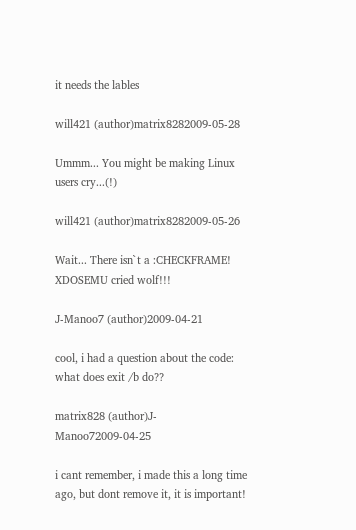it needs the lables

will421 (author)matrix8282009-05-28

Ummm... You might be making Linux users cry...(!)

will421 (author)matrix8282009-05-26

Wait... There isn`t a :CHECKFRAME! XDOSEMU cried wolf!!!

J-Manoo7 (author)2009-04-21

cool, i had a question about the code: what does exit /b do??

matrix828 (author)J-Manoo72009-04-25

i cant remember, i made this a long time ago, but dont remove it, it is important!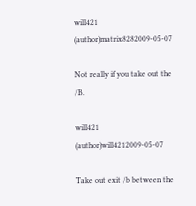will421 (author)matrix8282009-05-07

Not really if you take out the /B.

will421 (author)will4212009-05-07

Take out exit /b between the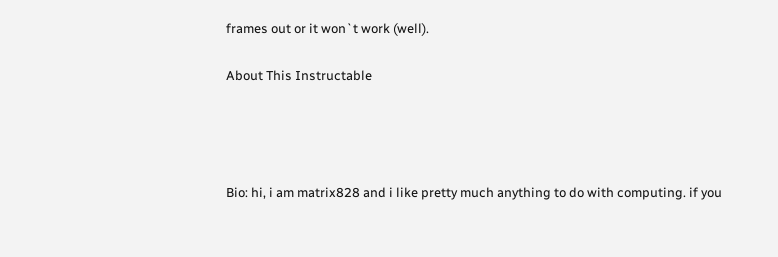frames out or it won`t work (well).

About This Instructable




Bio: hi, i am matrix828 and i like pretty much anything to do with computing. if you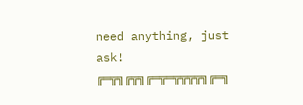need anything, just ask! ╔═╦╗╔╦╗╔═╦═╦╦╦╦╗╔═╗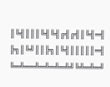║╚╣║║║╚╣╚╣╔╣╔╣║╚╣═╣ ╠╗║╚╝║║╠╗║╚╣║║║║║═╣ ╚═╩══╩═╩═╩═╩╝╚╩═╩═╝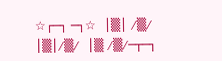☆┌─┐ ─┐☆  │▒│ /▒/  │▒│/▒/  │▒ /▒/─┬─┐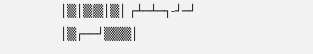│▒│▒|▒│▒│ ┌┴─┴─┐-┘─┘ │▒┌──┘▒▒▒│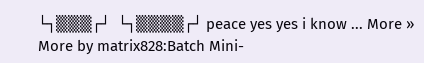└┐▒▒▒┌┘  └┐▒▒▒▒┌┘ peace yes yes i know ... More »
More by matrix828:Batch Mini-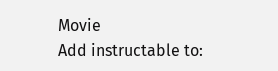Movie
Add instructable to: